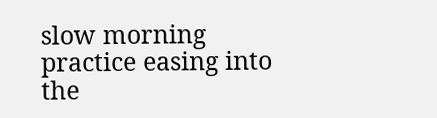slow morning practice easing into the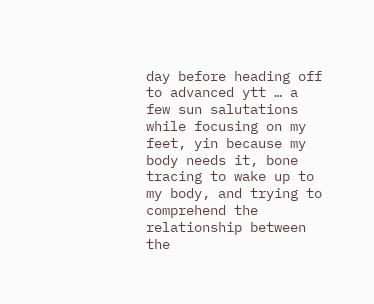day before heading off to advanced ytt … a few sun salutations while focusing on my feet, yin because my body needs it, bone tracing to wake up to my body, and trying to comprehend the relationship between the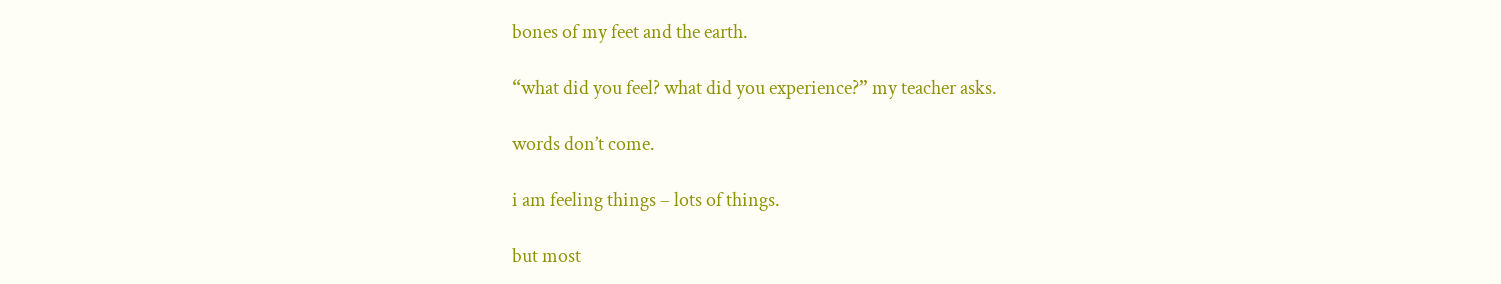bones of my feet and the earth.

“what did you feel? what did you experience?” my teacher asks.

words don’t come.

i am feeling things – lots of things.

but most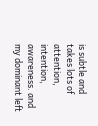is subtle and takes lots of attention, intention, awareness. and my dominant left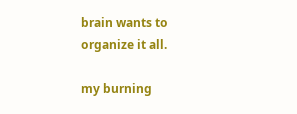brain wants to organize it all.

my burning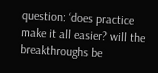question: ‘does practice make it all easier? will the breakthroughs be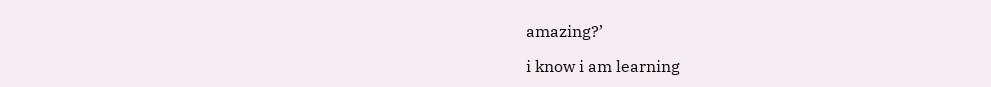amazing?’

i know i am learning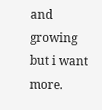and growing but i want more.